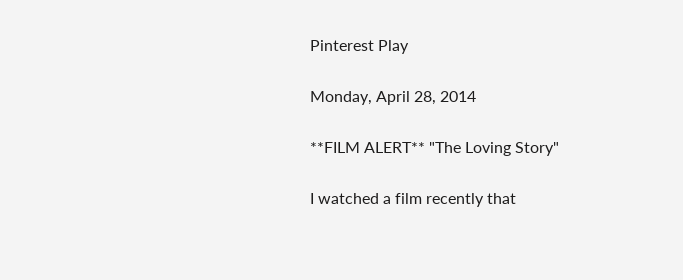Pinterest Play

Monday, April 28, 2014

**FILM ALERT** "The Loving Story"

I watched a film recently that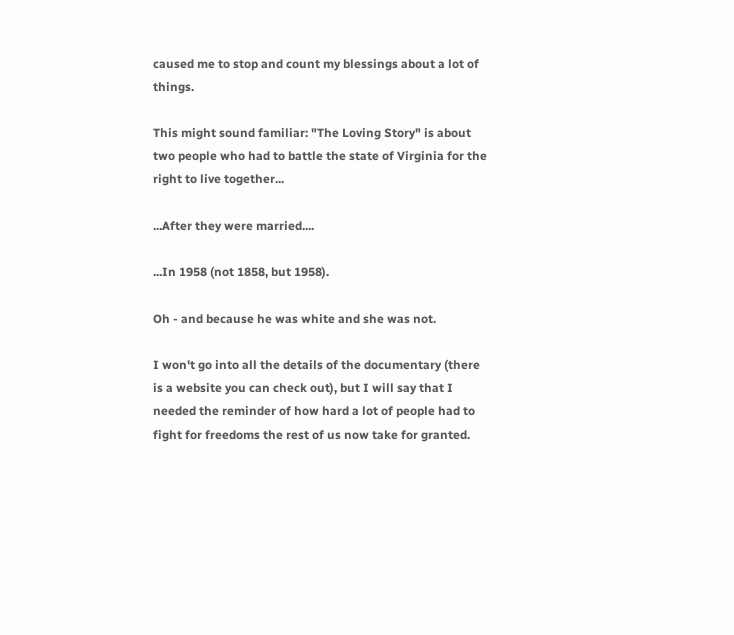caused me to stop and count my blessings about a lot of things.

This might sound familiar: "The Loving Story" is about two people who had to battle the state of Virginia for the right to live together...

...After they were married....

...In 1958 (not 1858, but 1958).

Oh - and because he was white and she was not.

I won't go into all the details of the documentary (there is a website you can check out), but I will say that I needed the reminder of how hard a lot of people had to fight for freedoms the rest of us now take for granted.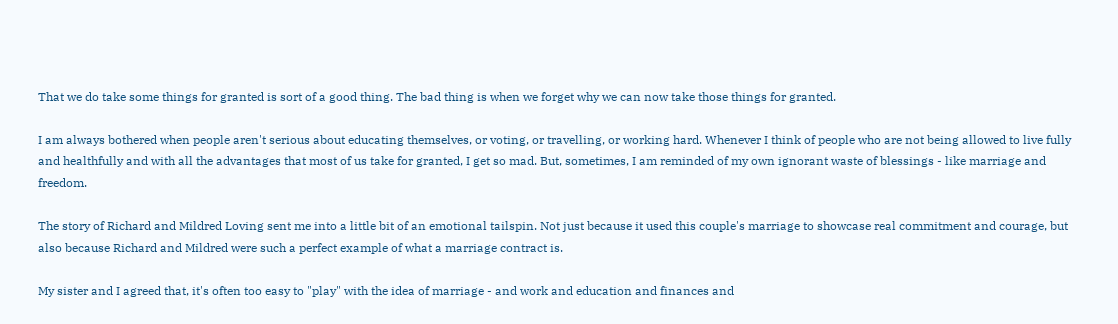That we do take some things for granted is sort of a good thing. The bad thing is when we forget why we can now take those things for granted.

I am always bothered when people aren't serious about educating themselves, or voting, or travelling, or working hard. Whenever I think of people who are not being allowed to live fully and healthfully and with all the advantages that most of us take for granted, I get so mad. But, sometimes, I am reminded of my own ignorant waste of blessings - like marriage and freedom.

The story of Richard and Mildred Loving sent me into a little bit of an emotional tailspin. Not just because it used this couple's marriage to showcase real commitment and courage, but also because Richard and Mildred were such a perfect example of what a marriage contract is.

My sister and I agreed that, it's often too easy to "play" with the idea of marriage - and work and education and finances and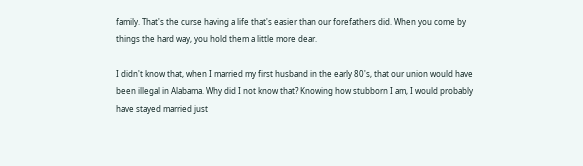family. That's the curse having a life that's easier than our forefathers did. When you come by things the hard way, you hold them a little more dear.

I didn't know that, when I married my first husband in the early 80's, that our union would have been illegal in Alabama. Why did I not know that? Knowing how stubborn I am, I would probably have stayed married just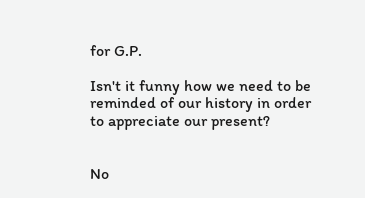for G.P.

Isn't it funny how we need to be reminded of our history in order to appreciate our present?


No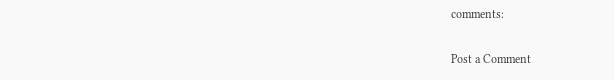comments:

Post a Comment